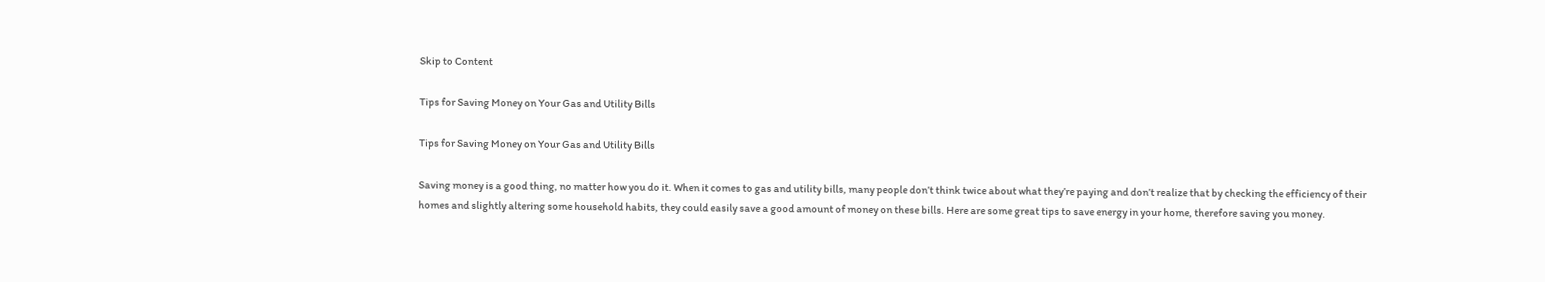Skip to Content

Tips for Saving Money on Your Gas and Utility Bills

Tips for Saving Money on Your Gas and Utility Bills

Saving money is a good thing, no matter how you do it. When it comes to gas and utility bills, many people don’t think twice about what they’re paying and don’t realize that by checking the efficiency of their homes and slightly altering some household habits, they could easily save a good amount of money on these bills. Here are some great tips to save energy in your home, therefore saving you money.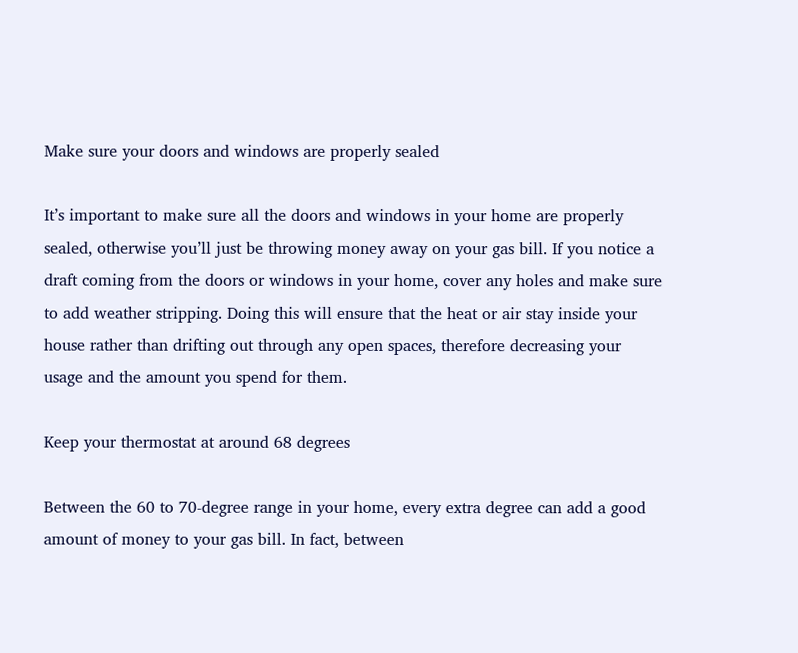Make sure your doors and windows are properly sealed

It’s important to make sure all the doors and windows in your home are properly sealed, otherwise you’ll just be throwing money away on your gas bill. If you notice a draft coming from the doors or windows in your home, cover any holes and make sure to add weather stripping. Doing this will ensure that the heat or air stay inside your house rather than drifting out through any open spaces, therefore decreasing your usage and the amount you spend for them.

Keep your thermostat at around 68 degrees

Between the 60 to 70-degree range in your home, every extra degree can add a good amount of money to your gas bill. In fact, between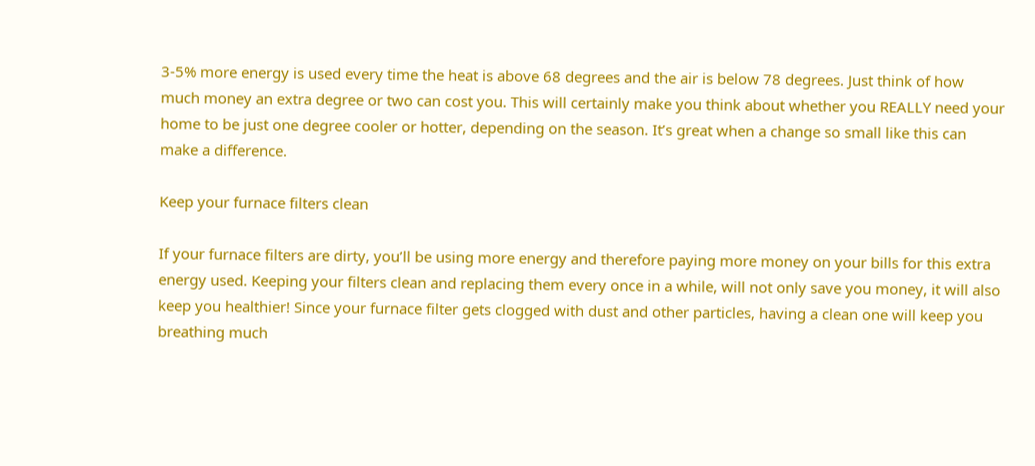3-5% more energy is used every time the heat is above 68 degrees and the air is below 78 degrees. Just think of how much money an extra degree or two can cost you. This will certainly make you think about whether you REALLY need your home to be just one degree cooler or hotter, depending on the season. It’s great when a change so small like this can make a difference.

Keep your furnace filters clean

If your furnace filters are dirty, you’ll be using more energy and therefore paying more money on your bills for this extra energy used. Keeping your filters clean and replacing them every once in a while, will not only save you money, it will also keep you healthier! Since your furnace filter gets clogged with dust and other particles, having a clean one will keep you breathing much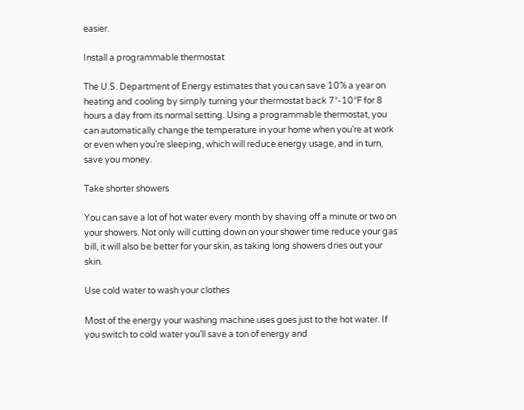easier.

Install a programmable thermostat

The U.S. Department of Energy estimates that you can save 10% a year on heating and cooling by simply turning your thermostat back 7°-10°F for 8 hours a day from its normal setting. Using a programmable thermostat, you can automatically change the temperature in your home when you’re at work or even when you’re sleeping, which will reduce energy usage, and in turn, save you money.

Take shorter showers

You can save a lot of hot water every month by shaving off a minute or two on your showers. Not only will cutting down on your shower time reduce your gas bill, it will also be better for your skin, as taking long showers dries out your skin.

Use cold water to wash your clothes

Most of the energy your washing machine uses goes just to the hot water. If you switch to cold water you’ll save a ton of energy and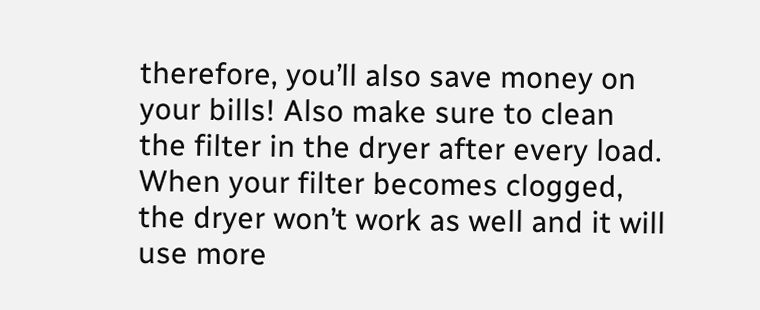therefore, you’ll also save money on your bills! Also make sure to clean the filter in the dryer after every load. When your filter becomes clogged, the dryer won’t work as well and it will use more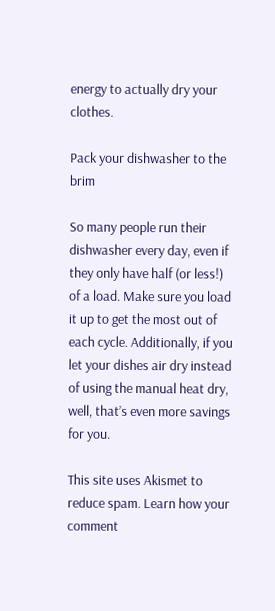energy to actually dry your clothes.

Pack your dishwasher to the brim

So many people run their dishwasher every day, even if they only have half (or less!) of a load. Make sure you load it up to get the most out of each cycle. Additionally, if you let your dishes air dry instead of using the manual heat dry, well, that’s even more savings for you.

This site uses Akismet to reduce spam. Learn how your comment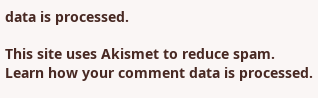data is processed.

This site uses Akismet to reduce spam. Learn how your comment data is processed.